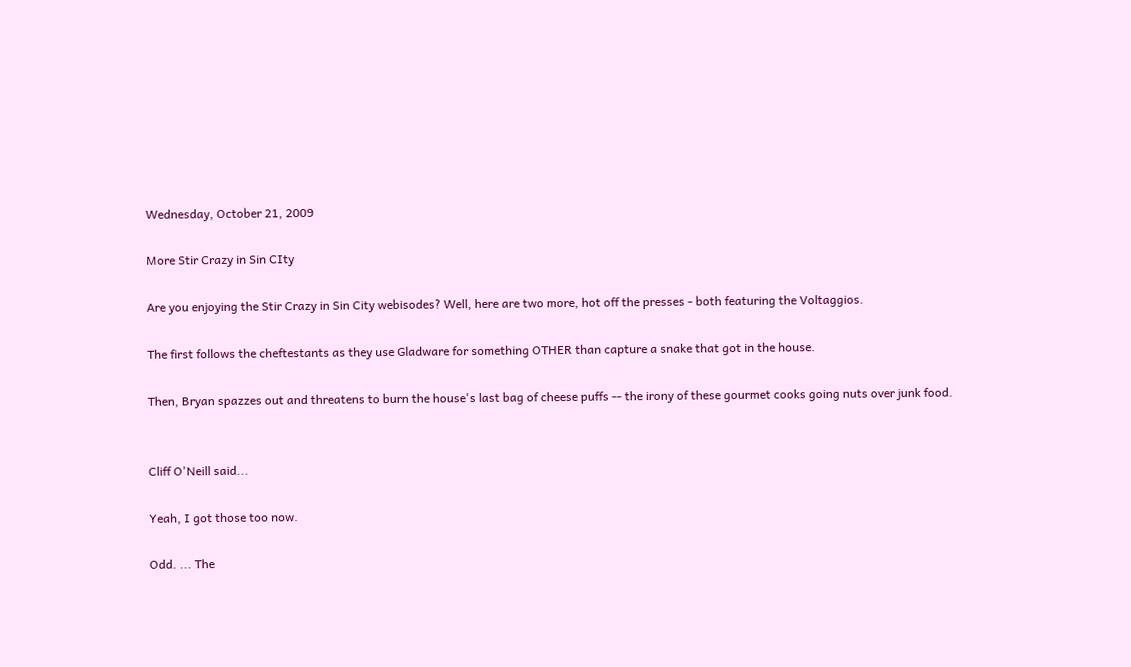Wednesday, October 21, 2009

More Stir Crazy in Sin CIty

Are you enjoying the Stir Crazy in Sin City webisodes? Well, here are two more, hot off the presses - both featuring the Voltaggios.

The first follows the cheftestants as they use Gladware for something OTHER than capture a snake that got in the house.

Then, Bryan spazzes out and threatens to burn the house's last bag of cheese puffs -- the irony of these gourmet cooks going nuts over junk food.


Cliff O'Neill said...

Yeah, I got those too now.

Odd. ... The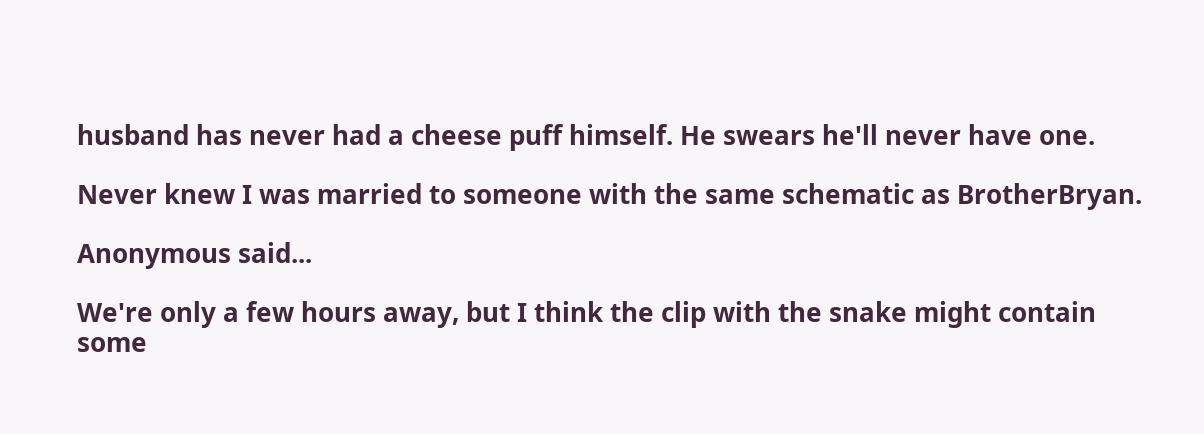husband has never had a cheese puff himself. He swears he'll never have one.

Never knew I was married to someone with the same schematic as BrotherBryan.

Anonymous said...

We're only a few hours away, but I think the clip with the snake might contain some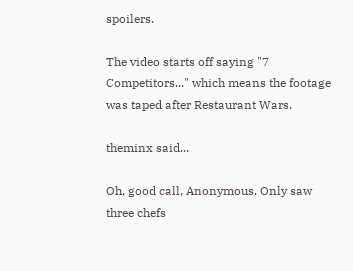spoilers.

The video starts off saying "7 Competitors..." which means the footage was taped after Restaurant Wars.

theminx said...

Oh, good call, Anonymous. Only saw three chefs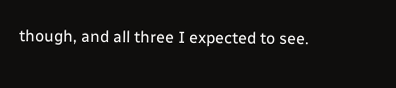though, and all three I expected to see.